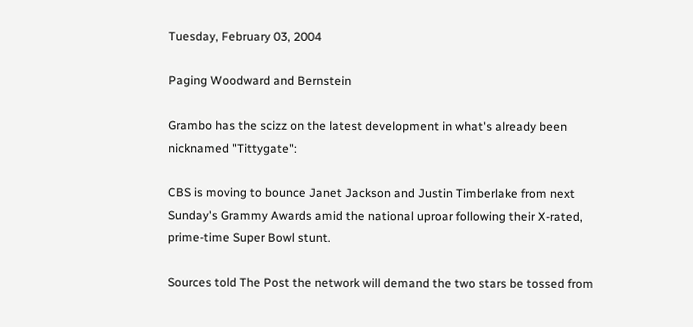Tuesday, February 03, 2004

Paging Woodward and Bernstein

Grambo has the scizz on the latest development in what's already been nicknamed "Tittygate":

CBS is moving to bounce Janet Jackson and Justin Timberlake from next Sunday's Grammy Awards amid the national uproar following their X-rated, prime-time Super Bowl stunt.

Sources told The Post the network will demand the two stars be tossed from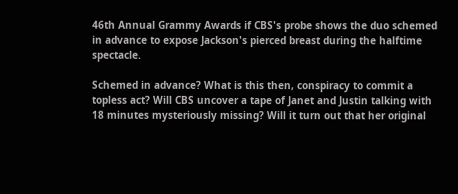46th Annual Grammy Awards if CBS's probe shows the duo schemed in advance to expose Jackson's pierced breast during the halftime spectacle.

Schemed in advance? What is this then, conspiracy to commit a topless act? Will CBS uncover a tape of Janet and Justin talking with 18 minutes mysteriously missing? Will it turn out that her original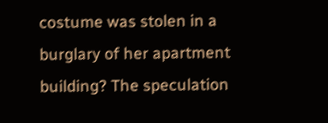costume was stolen in a burglary of her apartment building? The speculation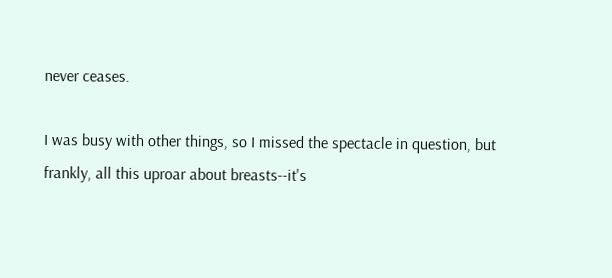never ceases.

I was busy with other things, so I missed the spectacle in question, but frankly, all this uproar about breasts--it's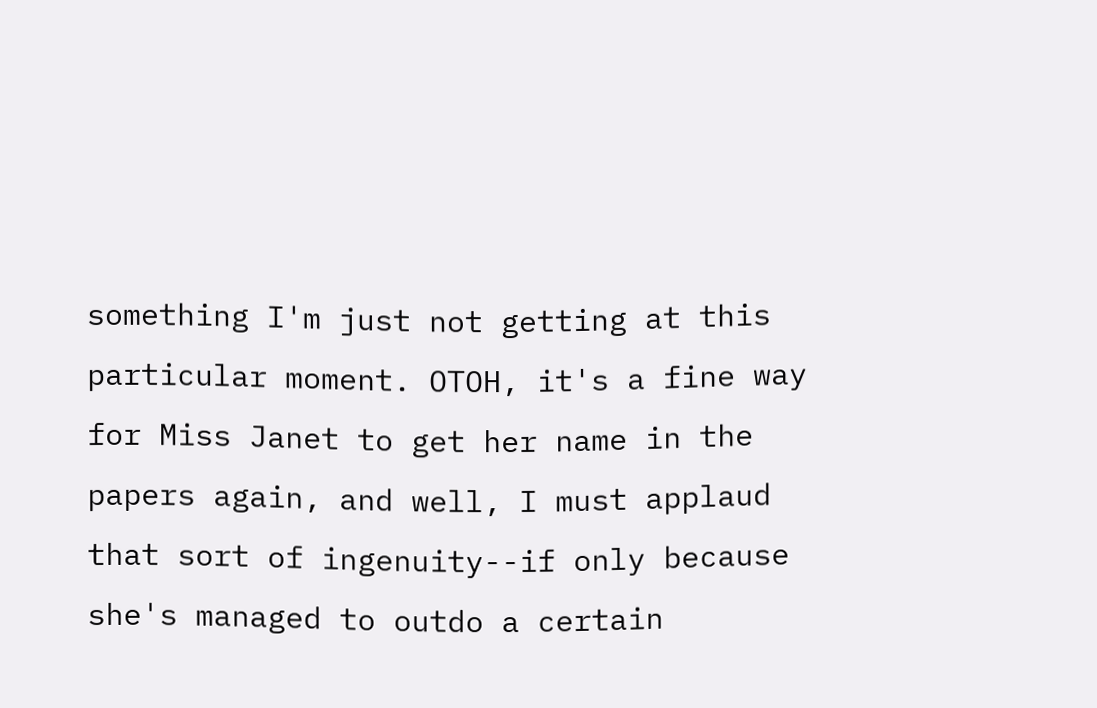something I'm just not getting at this particular moment. OTOH, it's a fine way for Miss Janet to get her name in the papers again, and well, I must applaud that sort of ingenuity--if only because she's managed to outdo a certain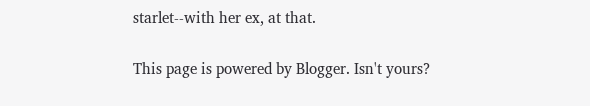starlet--with her ex, at that.

This page is powered by Blogger. Isn't yours?